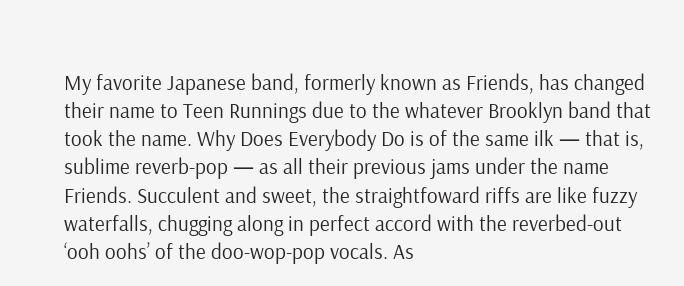My favorite Japanese band, formerly known as Friends, has changed their name to Teen Runnings due to the whatever Brooklyn band that took the name. Why Does Everybody Do is of the same ilk — that is, sublime reverb-pop — as all their previous jams under the name Friends. Succulent and sweet, the straightfoward riffs are like fuzzy waterfalls, chugging along in perfect accord with the reverbed-out ‘ooh oohs’ of the doo-wop-pop vocals. As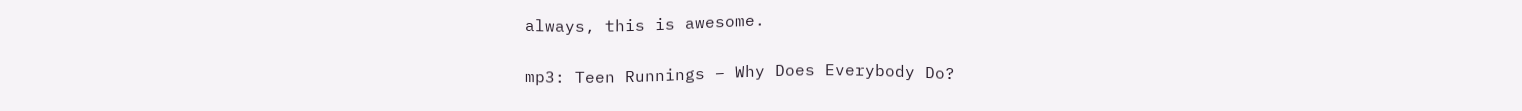always, this is awesome.

mp3: Teen Runnings – Why Does Everybody Do?